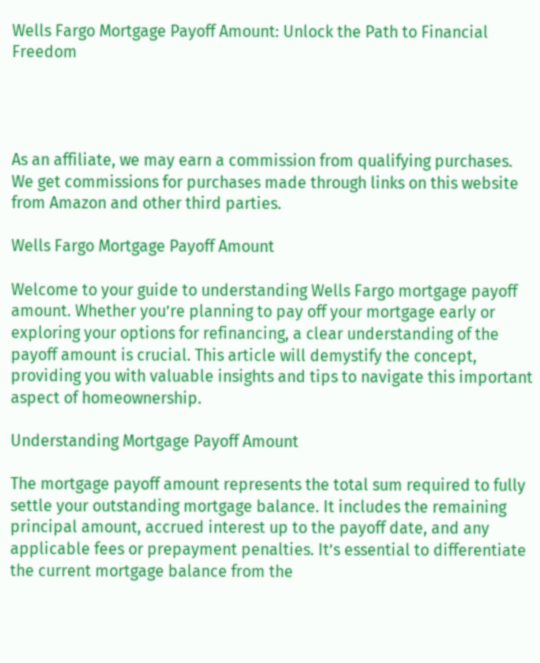Wells Fargo Mortgage Payoff Amount: Unlock the Path to Financial Freedom




As an affiliate, we may earn a commission from qualifying purchases. We get commissions for purchases made through links on this website from Amazon and other third parties.

Wells Fargo Mortgage Payoff Amount

Welcome to your guide to understanding Wells Fargo mortgage payoff amount. Whether you’re planning to pay off your mortgage early or exploring your options for refinancing, a clear understanding of the payoff amount is crucial. This article will demystify the concept, providing you with valuable insights and tips to navigate this important aspect of homeownership.

Understanding Mortgage Payoff Amount

The mortgage payoff amount represents the total sum required to fully settle your outstanding mortgage balance. It includes the remaining principal amount, accrued interest up to the payoff date, and any applicable fees or prepayment penalties. It’s essential to differentiate the current mortgage balance from the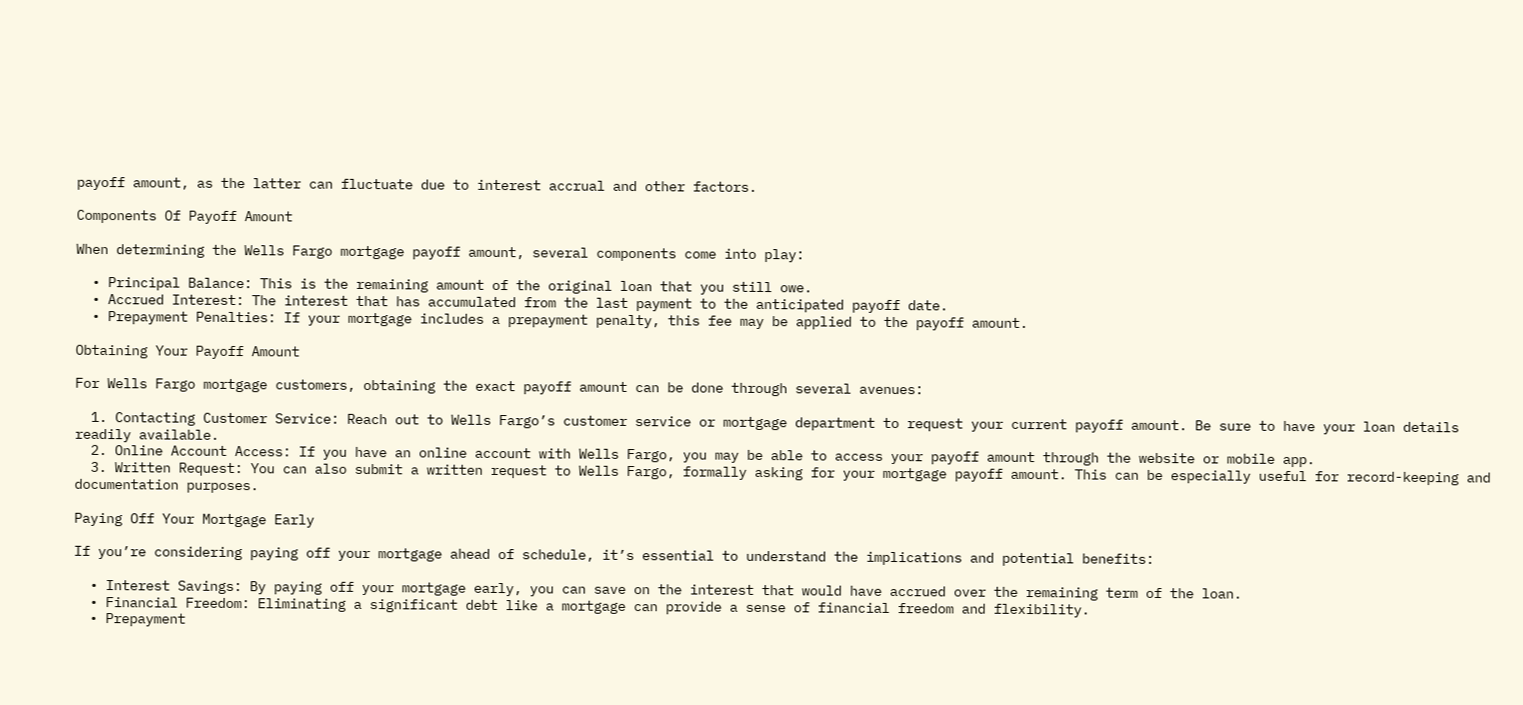payoff amount, as the latter can fluctuate due to interest accrual and other factors.

Components Of Payoff Amount

When determining the Wells Fargo mortgage payoff amount, several components come into play:

  • Principal Balance: This is the remaining amount of the original loan that you still owe.
  • Accrued Interest: The interest that has accumulated from the last payment to the anticipated payoff date.
  • Prepayment Penalties: If your mortgage includes a prepayment penalty, this fee may be applied to the payoff amount.

Obtaining Your Payoff Amount

For Wells Fargo mortgage customers, obtaining the exact payoff amount can be done through several avenues:

  1. Contacting Customer Service: Reach out to Wells Fargo’s customer service or mortgage department to request your current payoff amount. Be sure to have your loan details readily available.
  2. Online Account Access: If you have an online account with Wells Fargo, you may be able to access your payoff amount through the website or mobile app.
  3. Written Request: You can also submit a written request to Wells Fargo, formally asking for your mortgage payoff amount. This can be especially useful for record-keeping and documentation purposes.

Paying Off Your Mortgage Early

If you’re considering paying off your mortgage ahead of schedule, it’s essential to understand the implications and potential benefits:

  • Interest Savings: By paying off your mortgage early, you can save on the interest that would have accrued over the remaining term of the loan.
  • Financial Freedom: Eliminating a significant debt like a mortgage can provide a sense of financial freedom and flexibility.
  • Prepayment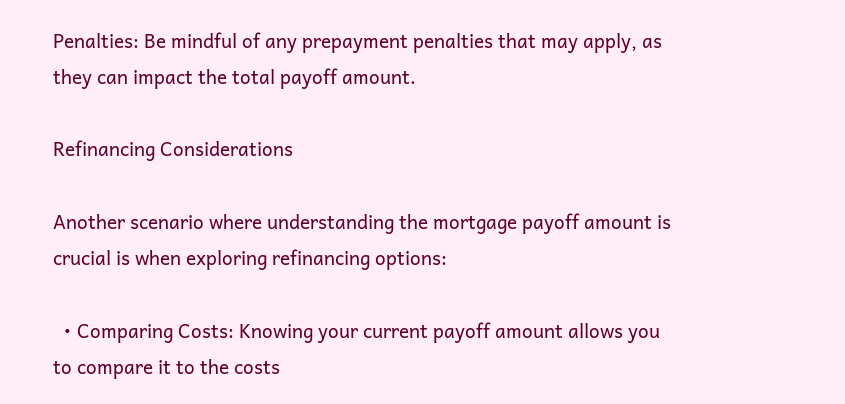Penalties: Be mindful of any prepayment penalties that may apply, as they can impact the total payoff amount.

Refinancing Considerations

Another scenario where understanding the mortgage payoff amount is crucial is when exploring refinancing options:

  • Comparing Costs: Knowing your current payoff amount allows you to compare it to the costs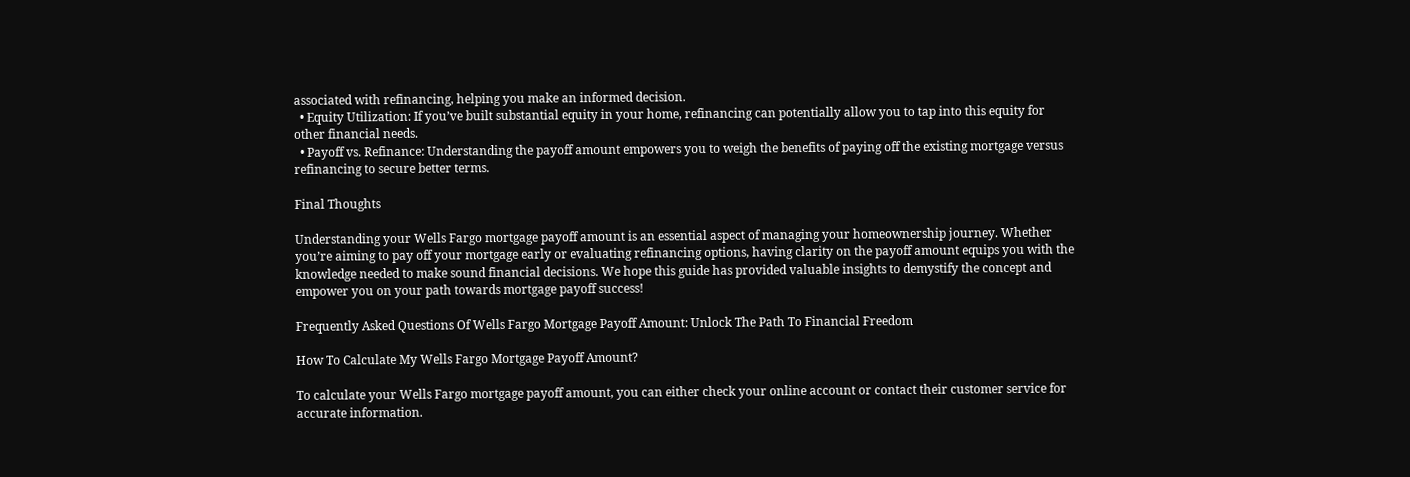associated with refinancing, helping you make an informed decision.
  • Equity Utilization: If you’ve built substantial equity in your home, refinancing can potentially allow you to tap into this equity for other financial needs.
  • Payoff vs. Refinance: Understanding the payoff amount empowers you to weigh the benefits of paying off the existing mortgage versus refinancing to secure better terms.

Final Thoughts

Understanding your Wells Fargo mortgage payoff amount is an essential aspect of managing your homeownership journey. Whether you’re aiming to pay off your mortgage early or evaluating refinancing options, having clarity on the payoff amount equips you with the knowledge needed to make sound financial decisions. We hope this guide has provided valuable insights to demystify the concept and empower you on your path towards mortgage payoff success!

Frequently Asked Questions Of Wells Fargo Mortgage Payoff Amount: Unlock The Path To Financial Freedom

How To Calculate My Wells Fargo Mortgage Payoff Amount?

To calculate your Wells Fargo mortgage payoff amount, you can either check your online account or contact their customer service for accurate information.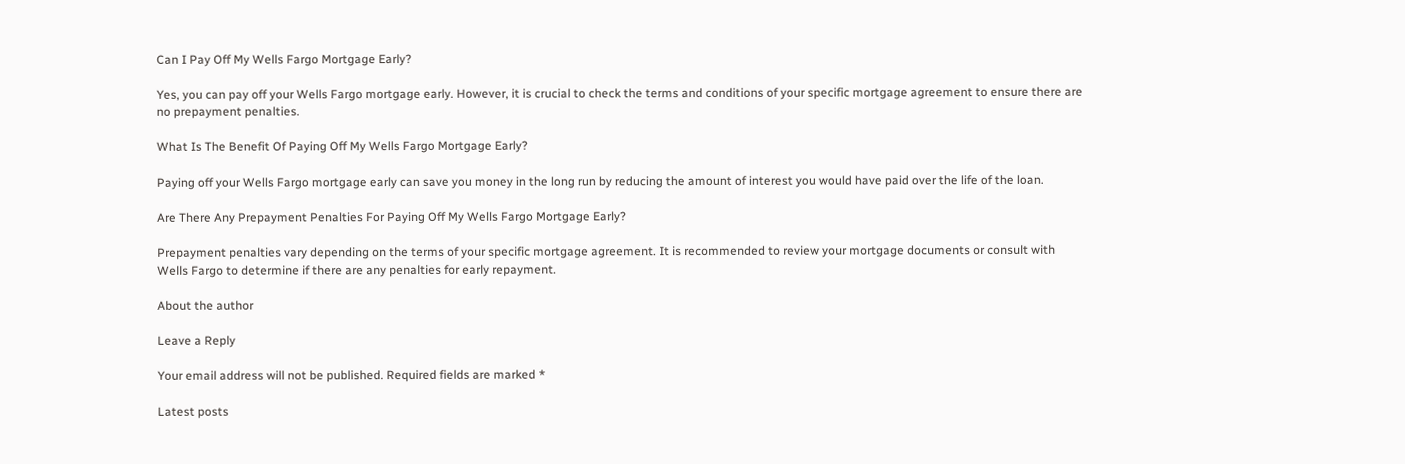Can I Pay Off My Wells Fargo Mortgage Early?

Yes, you can pay off your Wells Fargo mortgage early. However, it is crucial to check the terms and conditions of your specific mortgage agreement to ensure there are no prepayment penalties.

What Is The Benefit Of Paying Off My Wells Fargo Mortgage Early?

Paying off your Wells Fargo mortgage early can save you money in the long run by reducing the amount of interest you would have paid over the life of the loan.

Are There Any Prepayment Penalties For Paying Off My Wells Fargo Mortgage Early?

Prepayment penalties vary depending on the terms of your specific mortgage agreement. It is recommended to review your mortgage documents or consult with Wells Fargo to determine if there are any penalties for early repayment.

About the author

Leave a Reply

Your email address will not be published. Required fields are marked *

Latest posts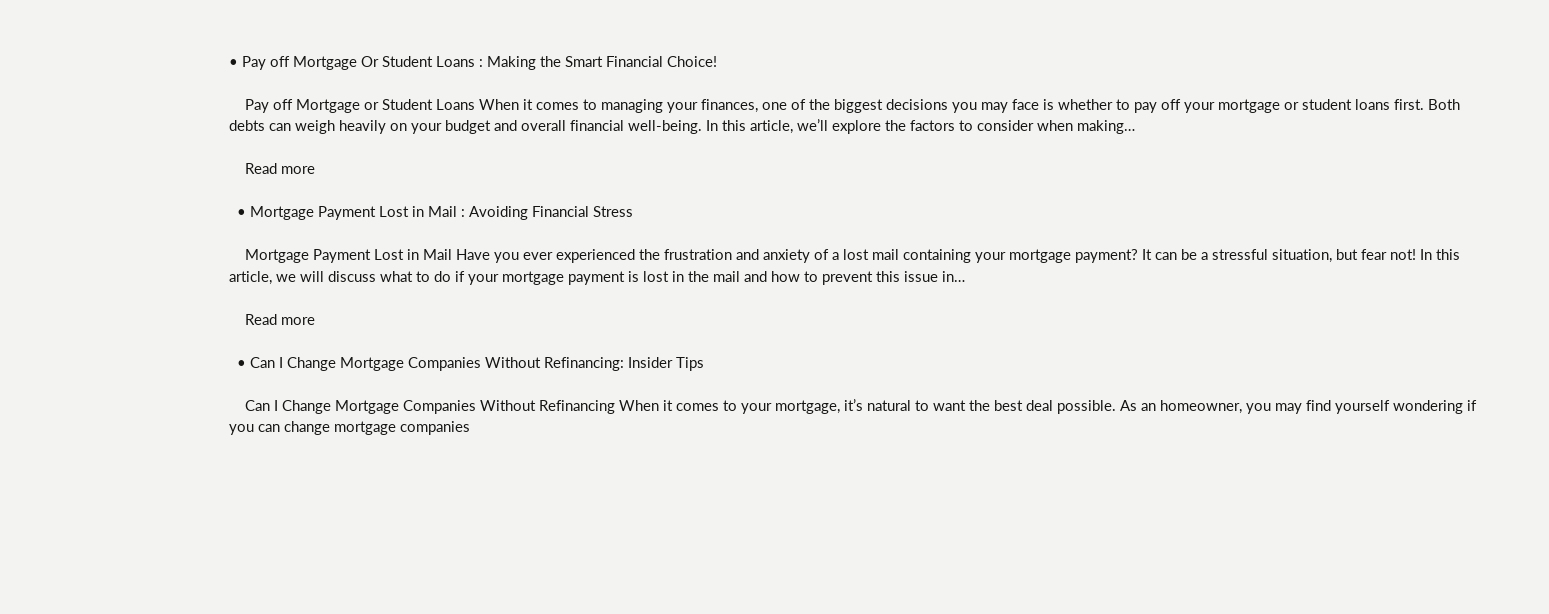• Pay off Mortgage Or Student Loans : Making the Smart Financial Choice!

    Pay off Mortgage or Student Loans When it comes to managing your finances, one of the biggest decisions you may face is whether to pay off your mortgage or student loans first. Both debts can weigh heavily on your budget and overall financial well-being. In this article, we’ll explore the factors to consider when making…

    Read more

  • Mortgage Payment Lost in Mail : Avoiding Financial Stress

    Mortgage Payment Lost in Mail Have you ever experienced the frustration and anxiety of a lost mail containing your mortgage payment? It can be a stressful situation, but fear not! In this article, we will discuss what to do if your mortgage payment is lost in the mail and how to prevent this issue in…

    Read more

  • Can I Change Mortgage Companies Without Refinancing: Insider Tips

    Can I Change Mortgage Companies Without Refinancing When it comes to your mortgage, it’s natural to want the best deal possible. As an homeowner, you may find yourself wondering if you can change mortgage companies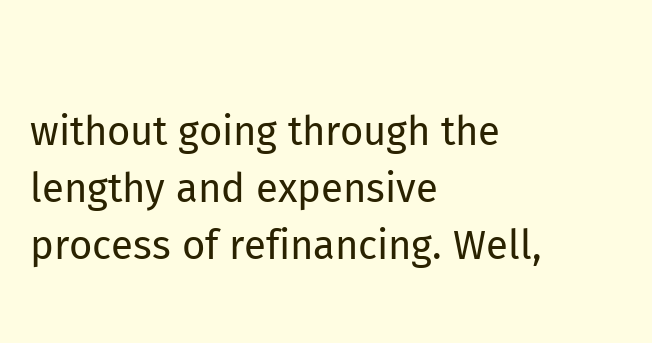without going through the lengthy and expensive process of refinancing. Well,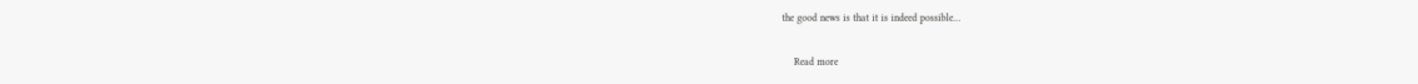the good news is that it is indeed possible…

    Read more